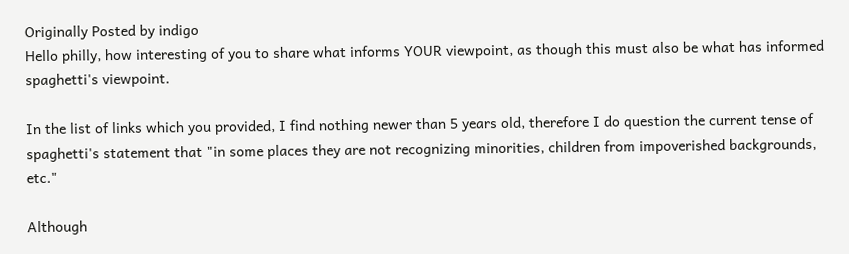Originally Posted by indigo
Hello philly, how interesting of you to share what informs YOUR viewpoint, as though this must also be what has informed spaghetti's viewpoint.

In the list of links which you provided, I find nothing newer than 5 years old, therefore I do question the current tense of spaghetti's statement that "in some places they are not recognizing minorities, children from impoverished backgrounds, etc."

Although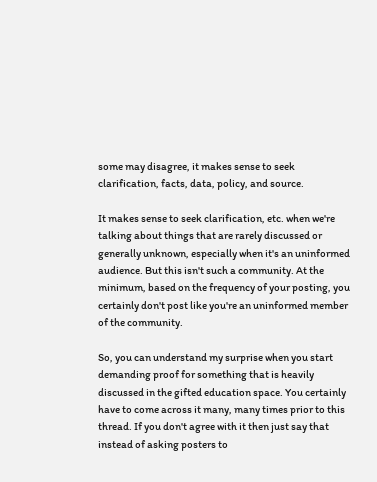some may disagree, it makes sense to seek clarification, facts, data, policy, and source.

It makes sense to seek clarification, etc. when we're talking about things that are rarely discussed or generally unknown, especially when it's an uninformed audience. But this isn't such a community. At the minimum, based on the frequency of your posting, you certainly don't post like you're an uninformed member of the community.

So, you can understand my surprise when you start demanding proof for something that is heavily discussed in the gifted education space. You certainly have to come across it many, many times prior to this thread. If you don't agree with it then just say that instead of asking posters to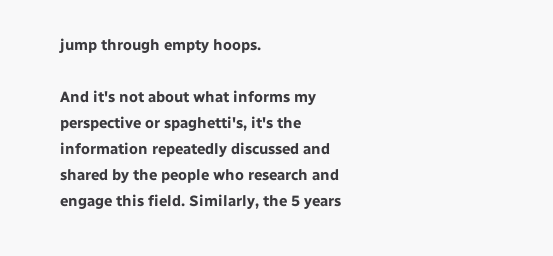jump through empty hoops.

And it's not about what informs my perspective or spaghetti's, it's the information repeatedly discussed and shared by the people who research and engage this field. Similarly, the 5 years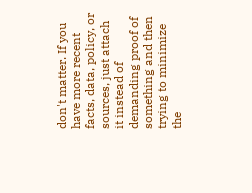don't matter. If you have more recent facts, data, policy, or sources, just attach it instead of demanding proof of something and then trying to minimize the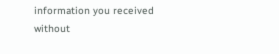information you received without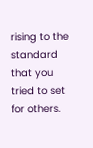rising to the standard that you tried to set for others.